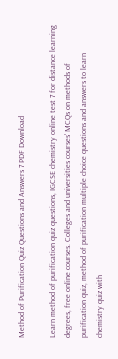Method of Purification Quiz Questions and Answers 7 PDF Download

Learn method of purification quiz questions, IGCSE chemistry online test 7 for distance learning degrees, free online courses. Colleges and universities courses' MCQs on methods of purification quiz, method of purification multiple choice questions and answers to learn chemistry quiz with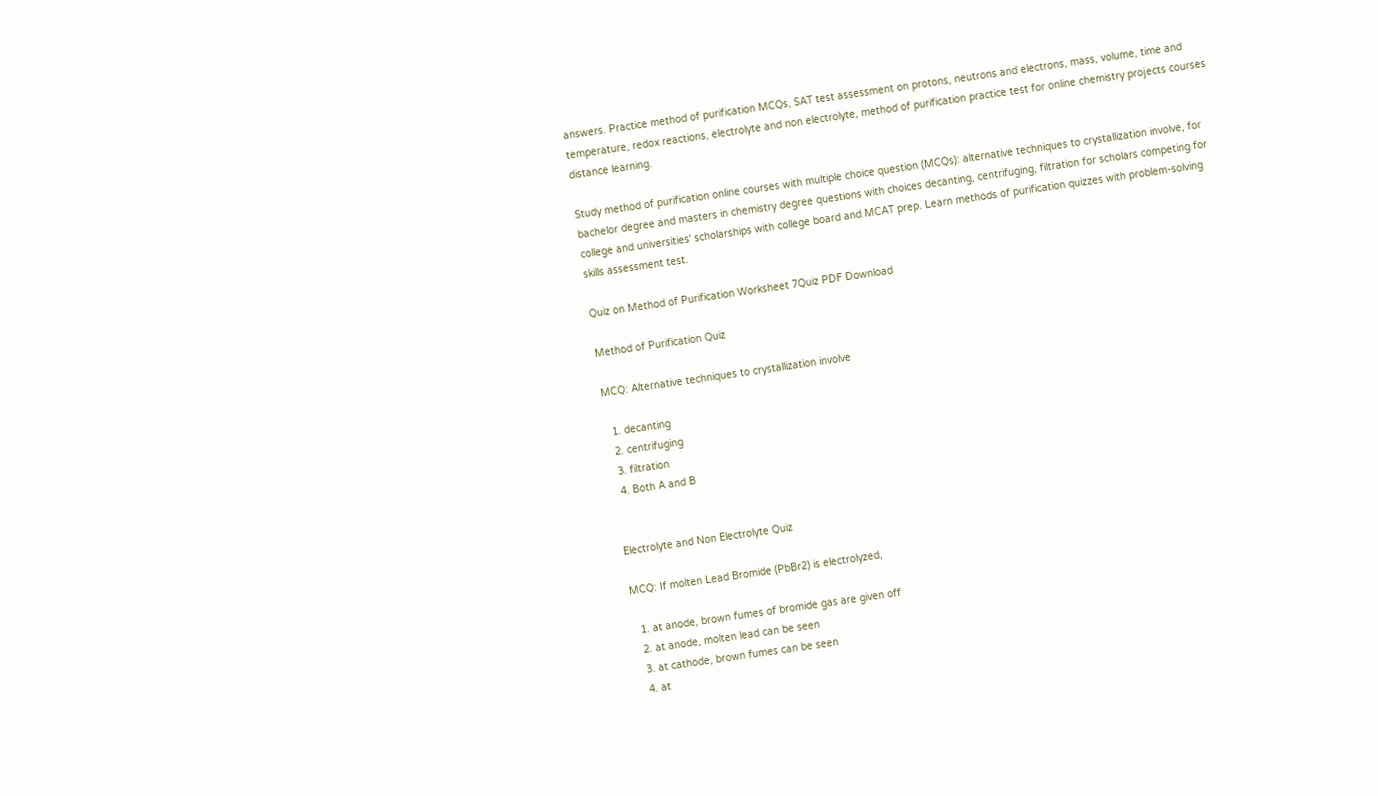answers. Practice method of purification MCQs, SAT test assessment on protons, neutrons and electrons, mass, volume, time and temperature, redox reactions, electrolyte and non electrolyte, method of purification practice test for online chemistry projects courses distance learning.

Study method of purification online courses with multiple choice question (MCQs): alternative techniques to crystallization involve, for bachelor degree and masters in chemistry degree questions with choices decanting, centrifuging, filtration for scholars competing for college and universities' scholarships with college board and MCAT prep. Learn methods of purification quizzes with problem-solving skills assessment test.

Quiz on Method of Purification Worksheet 7Quiz PDF Download

Method of Purification Quiz

MCQ: Alternative techniques to crystallization involve

  1. decanting
  2. centrifuging
  3. filtration
  4. Both A and B


Electrolyte and Non Electrolyte Quiz

MCQ: If molten Lead Bromide (PbBr2) is electrolyzed,

  1. at anode, brown fumes of bromide gas are given off
  2. at anode, molten lead can be seen
  3. at cathode, brown fumes can be seen
  4. at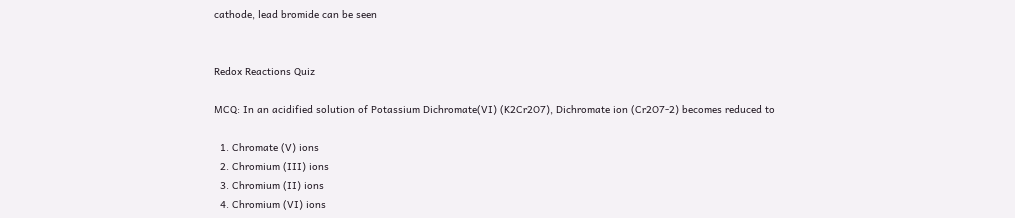cathode, lead bromide can be seen


Redox Reactions Quiz

MCQ: In an acidified solution of Potassium Dichromate(VI) (K2Cr2O7), Dichromate ion (Cr2O7-2) becomes reduced to

  1. Chromate (V) ions
  2. Chromium (III) ions
  3. Chromium (II) ions
  4. Chromium (VI) ions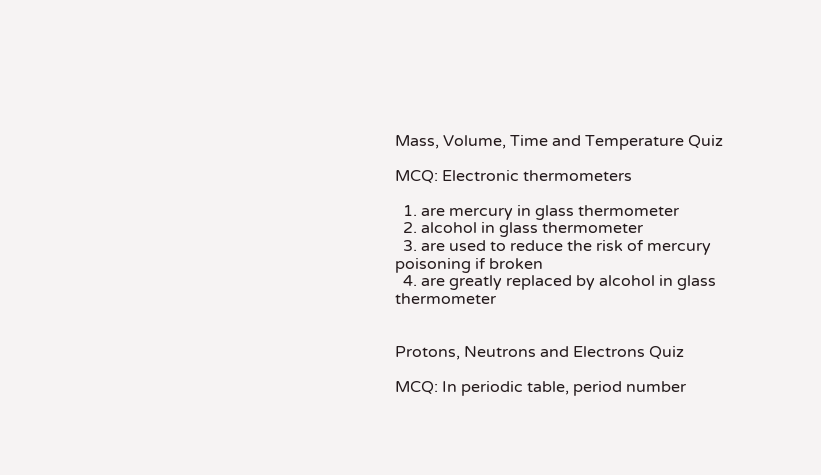Mass, Volume, Time and Temperature Quiz

MCQ: Electronic thermometers

  1. are mercury in glass thermometer
  2. alcohol in glass thermometer
  3. are used to reduce the risk of mercury poisoning if broken
  4. are greatly replaced by alcohol in glass thermometer


Protons, Neutrons and Electrons Quiz

MCQ: In periodic table, period number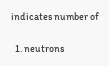indicates number of

  1. neutrons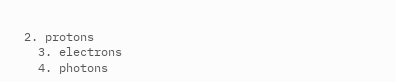2. protons
  3. electrons
  4. photons